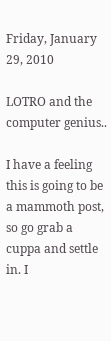Friday, January 29, 2010

LOTRO and the computer genius..

I have a feeling this is going to be a mammoth post, so go grab a cuppa and settle in. I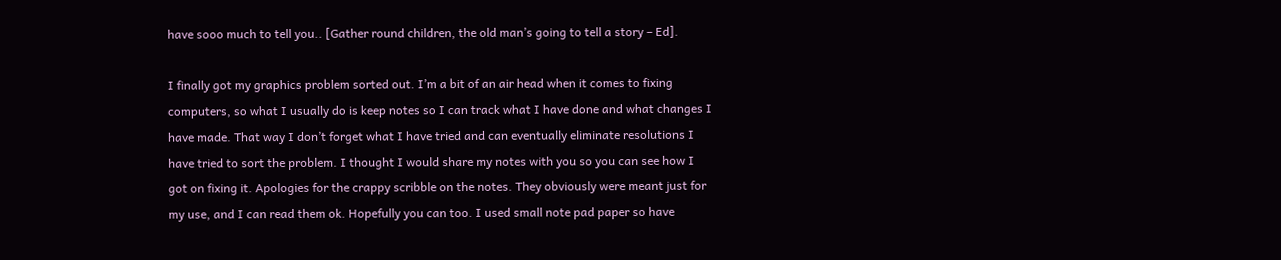have sooo much to tell you.. [Gather round children, the old man’s going to tell a story – Ed].

I finally got my graphics problem sorted out. I’m a bit of an air head when it comes to fixing computers, so what I usually do is keep notes so I can track what I have done and what changes I have made. That way I don’t forget what I have tried and can eventually eliminate resolutions I have tried to sort the problem. I thought I would share my notes with you so you can see how I got on fixing it. Apologies for the crappy scribble on the notes. They obviously were meant just for my use, and I can read them ok. Hopefully you can too. I used small note pad paper so have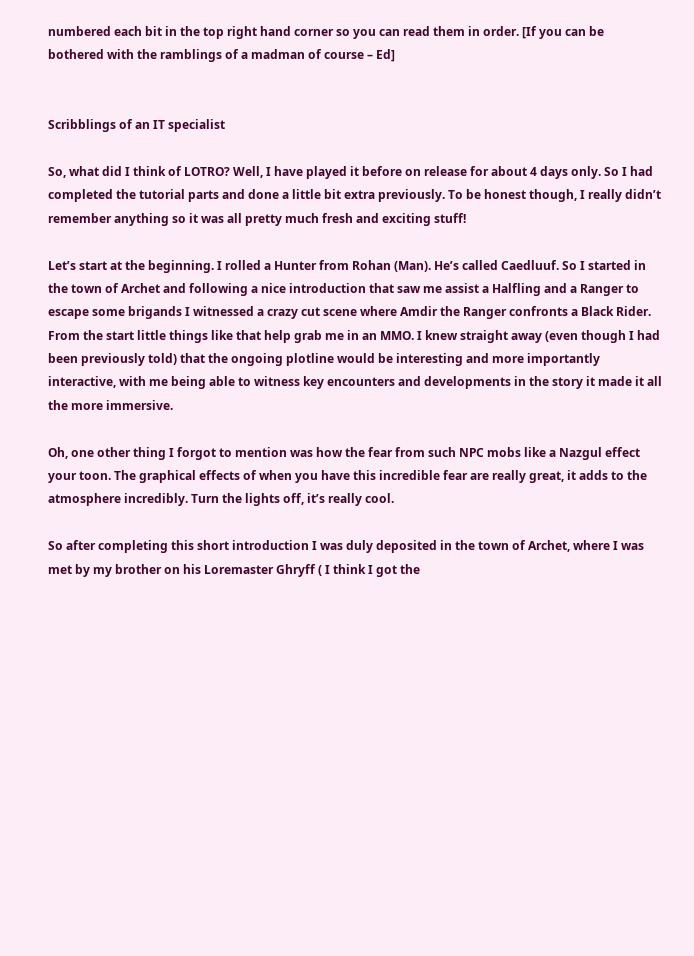numbered each bit in the top right hand corner so you can read them in order. [If you can be bothered with the ramblings of a madman of course – Ed]


Scribblings of an IT specialist

So, what did I think of LOTRO? Well, I have played it before on release for about 4 days only. So I had completed the tutorial parts and done a little bit extra previously. To be honest though, I really didn’t remember anything so it was all pretty much fresh and exciting stuff!

Let’s start at the beginning. I rolled a Hunter from Rohan (Man). He’s called Caedluuf. So I started in the town of Archet and following a nice introduction that saw me assist a Halfling and a Ranger to escape some brigands I witnessed a crazy cut scene where Amdir the Ranger confronts a Black Rider. From the start little things like that help grab me in an MMO. I knew straight away (even though I had been previously told) that the ongoing plotline would be interesting and more importantly interactive, with me being able to witness key encounters and developments in the story it made it all the more immersive.

Oh, one other thing I forgot to mention was how the fear from such NPC mobs like a Nazgul effect your toon. The graphical effects of when you have this incredible fear are really great, it adds to the atmosphere incredibly. Turn the lights off, it’s really cool.

So after completing this short introduction I was duly deposited in the town of Archet, where I was met by my brother on his Loremaster Ghryff ( I think I got the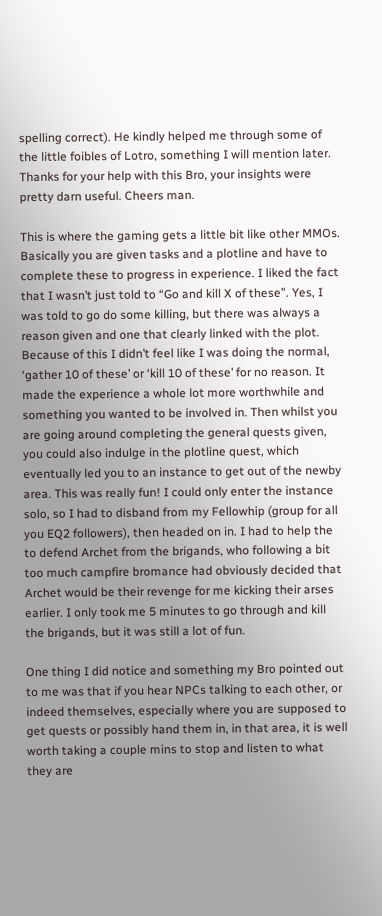spelling correct). He kindly helped me through some of the little foibles of Lotro, something I will mention later. Thanks for your help with this Bro, your insights were pretty darn useful. Cheers man.

This is where the gaming gets a little bit like other MMOs. Basically you are given tasks and a plotline and have to complete these to progress in experience. I liked the fact that I wasn’t just told to “Go and kill X of these”. Yes, I was told to go do some killing, but there was always a reason given and one that clearly linked with the plot. Because of this I didn’t feel like I was doing the normal, ‘gather 10 of these’ or ‘kill 10 of these’ for no reason. It made the experience a whole lot more worthwhile and something you wanted to be involved in. Then whilst you are going around completing the general quests given, you could also indulge in the plotline quest, which eventually led you to an instance to get out of the newby area. This was really fun! I could only enter the instance solo, so I had to disband from my Fellowhip (group for all you EQ2 followers), then headed on in. I had to help the to defend Archet from the brigands, who following a bit too much campfire bromance had obviously decided that Archet would be their revenge for me kicking their arses earlier. I only took me 5 minutes to go through and kill the brigands, but it was still a lot of fun.

One thing I did notice and something my Bro pointed out to me was that if you hear NPCs talking to each other, or indeed themselves, especially where you are supposed to get quests or possibly hand them in, in that area, it is well worth taking a couple mins to stop and listen to what they are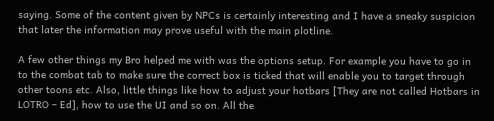saying. Some of the content given by NPCs is certainly interesting and I have a sneaky suspicion that later the information may prove useful with the main plotline.

A few other things my Bro helped me with was the options setup. For example you have to go in to the combat tab to make sure the correct box is ticked that will enable you to target through other toons etc. Also, little things like how to adjust your hotbars [They are not called Hotbars in LOTRO – Ed], how to use the UI and so on. All the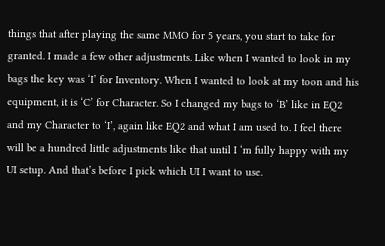things that after playing the same MMO for 5 years, you start to take for granted. I made a few other adjustments. Like when I wanted to look in my bags the key was ‘I’ for Inventory. When I wanted to look at my toon and his equipment, it is ‘C’ for Character. So I changed my bags to ‘B’ like in EQ2 and my Character to ‘I’, again like EQ2 and what I am used to. I feel there will be a hundred little adjustments like that until I ‘m fully happy with my UI setup. And that’s before I pick which UI I want to use.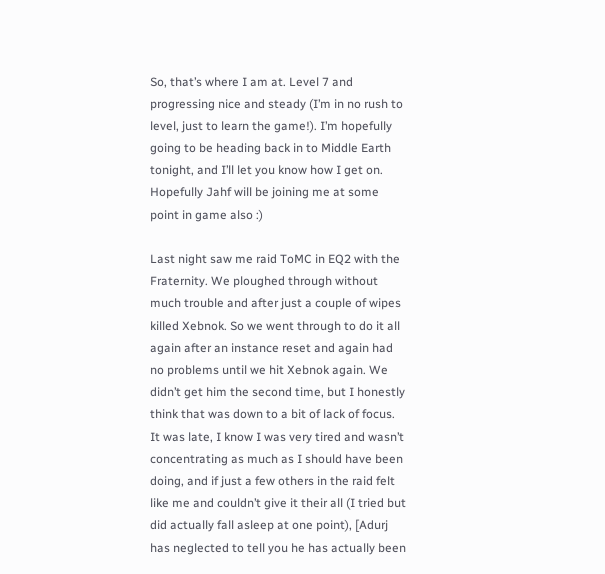So, that’s where I am at. Level 7 and progressing nice and steady (I’m in no rush to level, just to learn the game!). I’m hopefully going to be heading back in to Middle Earth tonight, and I’ll let you know how I get on.  Hopefully Jahf will be joining me at some point in game also :)

Last night saw me raid ToMC in EQ2 with the Fraternity. We ploughed through without much trouble and after just a couple of wipes killed Xebnok. So we went through to do it all again after an instance reset and again had no problems until we hit Xebnok again. We didn’t get him the second time, but I honestly think that was down to a bit of lack of focus. It was late, I know I was very tired and wasn’t concentrating as much as I should have been doing, and if just a few others in the raid felt like me and couldn’t give it their all (I tried but did actually fall asleep at one point), [Adurj has neglected to tell you he has actually been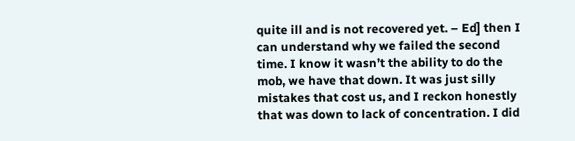quite ill and is not recovered yet. – Ed] then I can understand why we failed the second time. I know it wasn’t the ability to do the mob, we have that down. It was just silly mistakes that cost us, and I reckon honestly that was down to lack of concentration. I did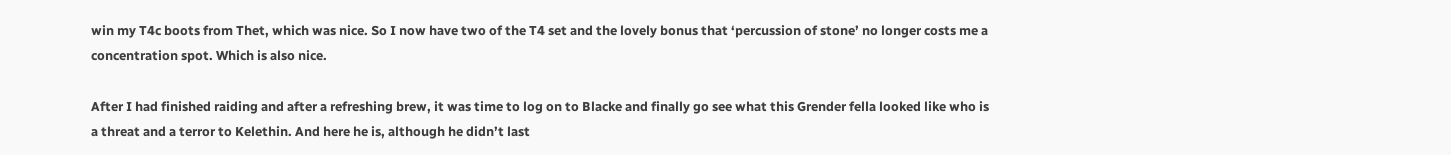win my T4c boots from Thet, which was nice. So I now have two of the T4 set and the lovely bonus that ‘percussion of stone’ no longer costs me a concentration spot. Which is also nice.

After I had finished raiding and after a refreshing brew, it was time to log on to Blacke and finally go see what this Grender fella looked like who is a threat and a terror to Kelethin. And here he is, although he didn’t last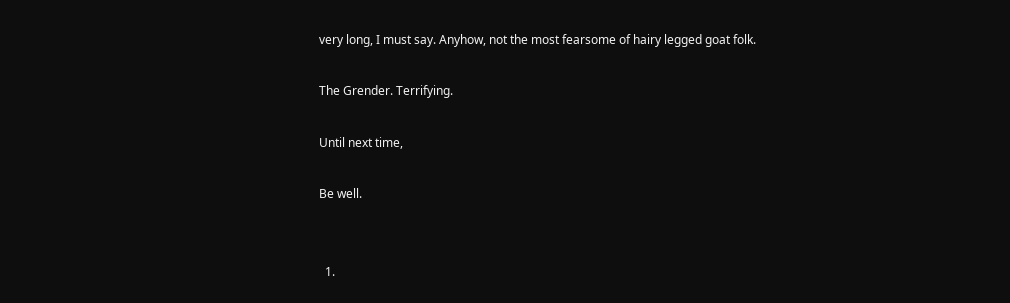very long, I must say. Anyhow, not the most fearsome of hairy legged goat folk.

The Grender. Terrifying.

Until next time,

Be well.


  1.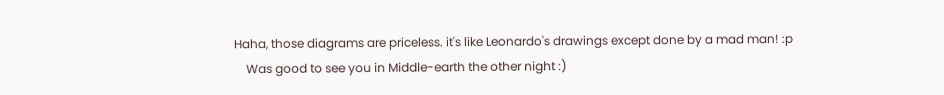Haha, those diagrams are priceless. it's like Leonardo's drawings except done by a mad man! :p
    Was good to see you in Middle-earth the other night :)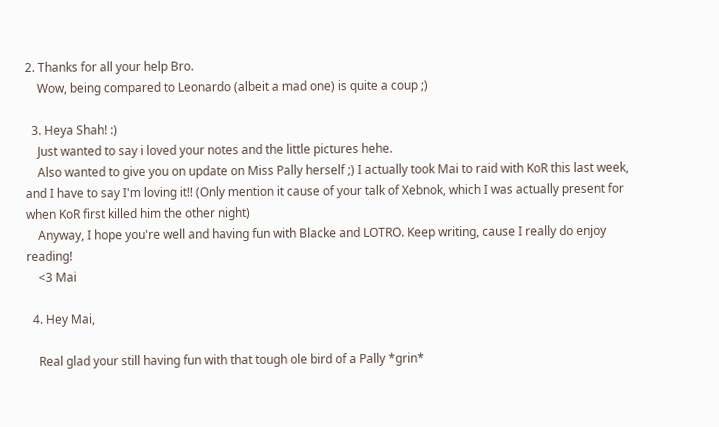2. Thanks for all your help Bro.
    Wow, being compared to Leonardo (albeit a mad one) is quite a coup ;)

  3. Heya Shah! :)
    Just wanted to say i loved your notes and the little pictures hehe.
    Also wanted to give you on update on Miss Pally herself ;) I actually took Mai to raid with KoR this last week, and I have to say I'm loving it!! (Only mention it cause of your talk of Xebnok, which I was actually present for when KoR first killed him the other night)
    Anyway, I hope you're well and having fun with Blacke and LOTRO. Keep writing, cause I really do enjoy reading!
    <3 Mai

  4. Hey Mai,

    Real glad your still having fun with that tough ole bird of a Pally *grin*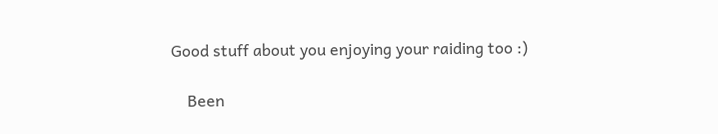Good stuff about you enjoying your raiding too :)

    Been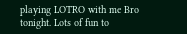playing LOTRO with me Bro tonight. Lots of fun to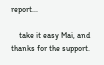report...

    take it easy Mai, and thanks for the support.